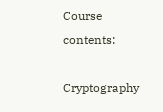Course contents:

Cryptography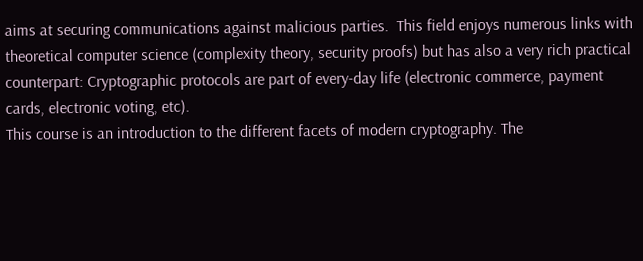aims at securing communications against malicious parties.  This field enjoys numerous links with theoretical computer science (complexity theory, security proofs) but has also a very rich practical counterpart: Cryptographic protocols are part of every-day life (electronic commerce, payment cards, electronic voting, etc).
This course is an introduction to the different facets of modern cryptography. The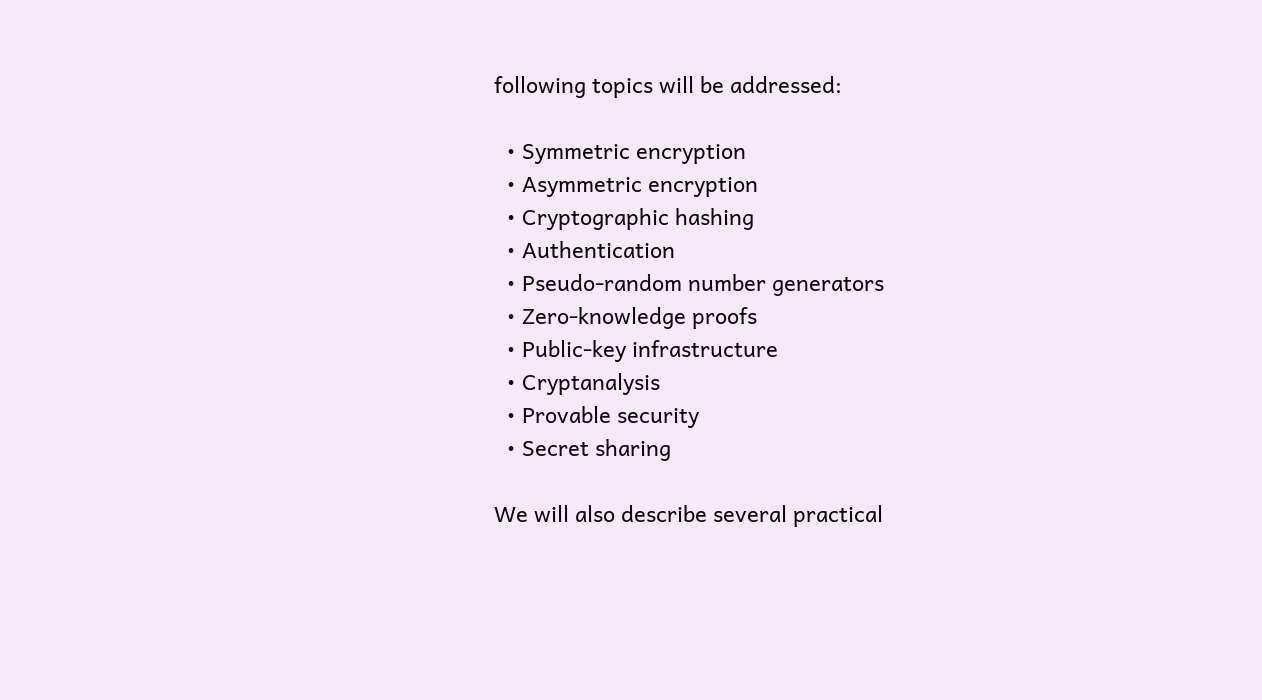following topics will be addressed:

  • Symmetric encryption
  • Asymmetric encryption
  • Cryptographic hashing
  • Authentication
  • Pseudo-random number generators
  • Zero-knowledge proofs
  • Public-key infrastructure
  • Cryptanalysis
  • Provable security
  • Secret sharing

We will also describe several practical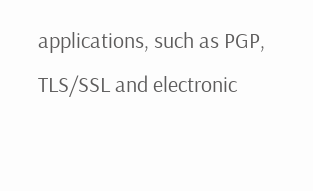applications, such as PGP, TLS/SSL and electronic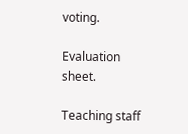voting.

Evaluation sheet.

Teaching staff